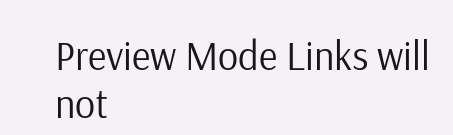Preview Mode Links will not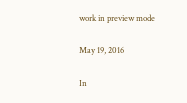work in preview mode

May 19, 2016

In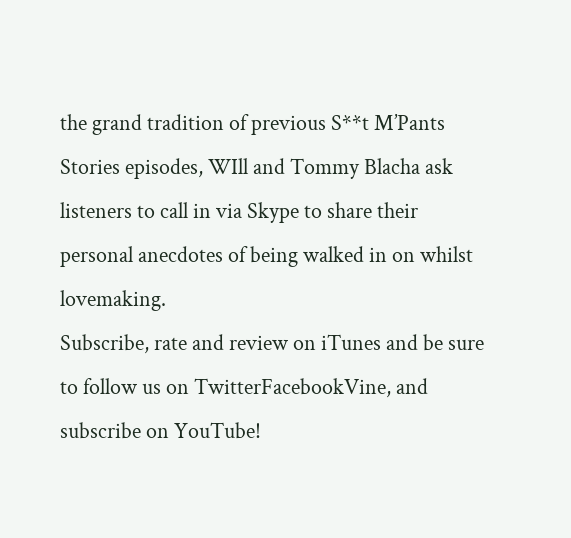the grand tradition of previous S**t M’Pants Stories episodes, WIll and Tommy Blacha ask listeners to call in via Skype to share their personal anecdotes of being walked in on whilst lovemaking.
Subscribe, rate and review on iTunes and be sure to follow us on TwitterFacebookVine, and subscribe on YouTube!